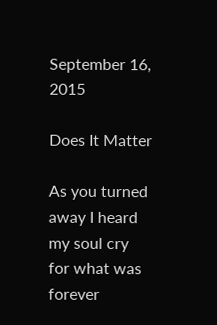September 16, 2015

Does It Matter

As you turned away I heard my soul cry
for what was forever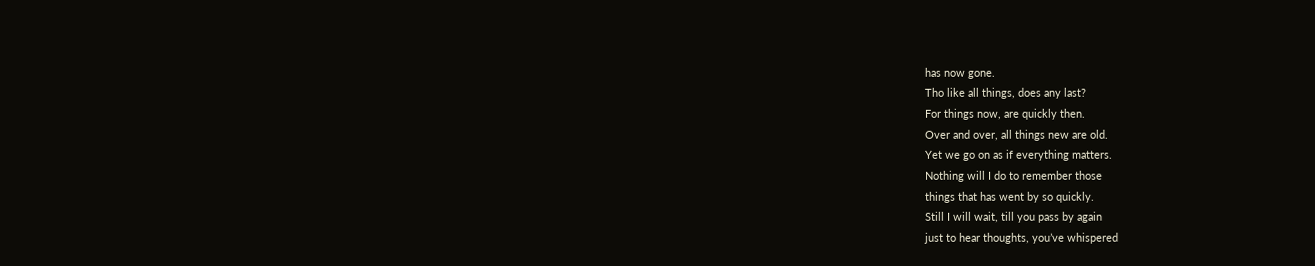has now gone.
Tho like all things, does any last?
For things now, are quickly then.
Over and over, all things new are old.
Yet we go on as if everything matters.
Nothing will I do to remember those
things that has went by so quickly.
Still I will wait, till you pass by again
just to hear thoughts, you’ve whispered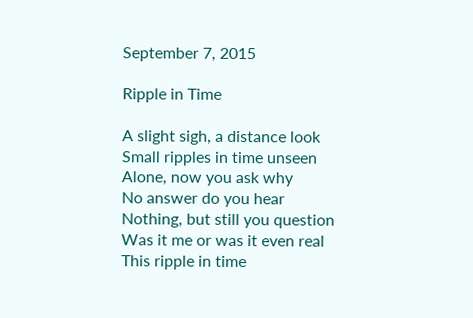September 7, 2015

Ripple in Time

A slight sigh, a distance look
Small ripples in time unseen
Alone, now you ask why
No answer do you hear
Nothing, but still you question
Was it me or was it even real
This ripple in time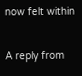now felt within

A reply from